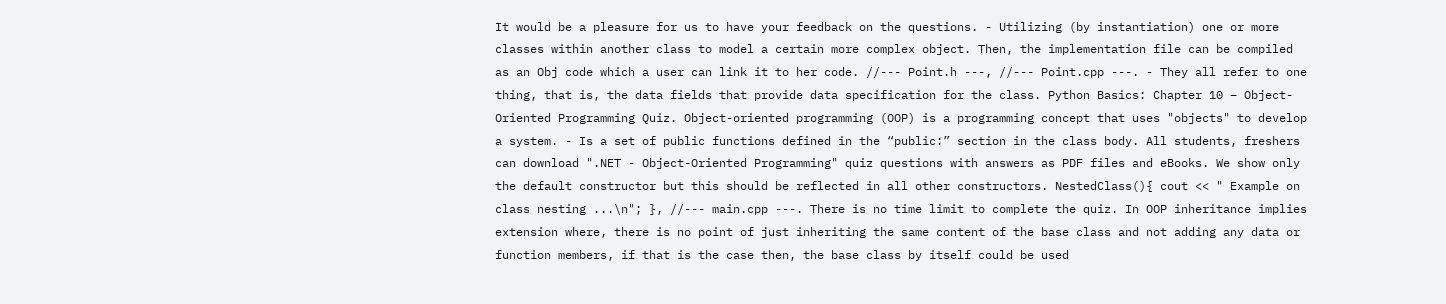It would be a pleasure for us to have your feedback on the questions. - Utilizing (by instantiation) one or more classes within another class to model a certain more complex object. Then, the implementation file can be compiled as an Obj code which a user can link it to her code. //--- Point.h ---, //--- Point.cpp ---. - They all refer to one thing, that is, the data fields that provide data specification for the class. Python Basics: Chapter 10 – Object-Oriented Programming Quiz. Object-oriented programming (OOP) is a programming concept that uses "objects" to develop a system. - Is a set of public functions defined in the “public:” section in the class body. All students, freshers can download ".NET - Object-Oriented Programming" quiz questions with answers as PDF files and eBooks. We show only the default constructor but this should be reflected in all other constructors. NestedClass(){ cout << " Example on class nesting ...\n"; }, //--- main.cpp ---. There is no time limit to complete the quiz. In OOP inheritance implies extension where, there is no point of just inheriting the same content of the base class and not adding any data or function members, if that is the case then, the base class by itself could be used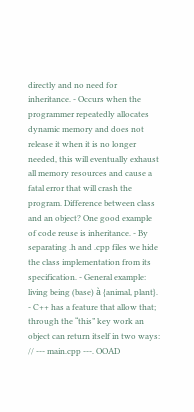directly and no need for inheritance. - Occurs when the programmer repeatedly allocates dynamic memory and does not release it when it is no longer needed, this will eventually exhaust all memory resources and cause a fatal error that will crash the program. Difference between class and an object? One good example of code reuse is inheritance. - By separating .h and .cpp files we hide the class implementation from its specification. - General example: living being (base) à {animal, plant}. - C++ has a feature that allow that; through the “this” key work an object can return itself in two ways: // --- main.cpp ---. OOAD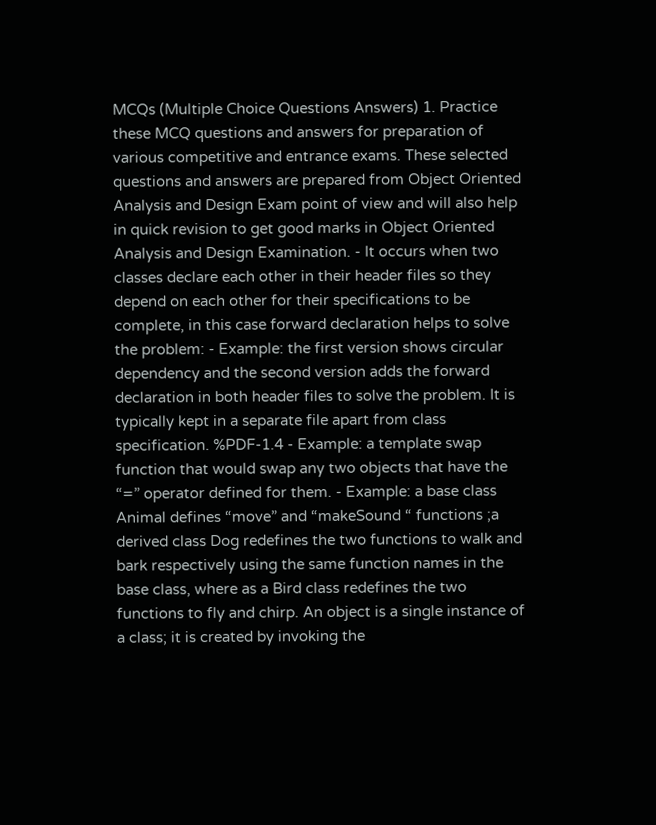MCQs (Multiple Choice Questions Answers) 1. Practice these MCQ questions and answers for preparation of various competitive and entrance exams. These selected questions and answers are prepared from Object Oriented Analysis and Design Exam point of view and will also help in quick revision to get good marks in Object Oriented Analysis and Design Examination. - It occurs when two classes declare each other in their header files so they depend on each other for their specifications to be complete, in this case forward declaration helps to solve the problem: - Example: the first version shows circular dependency and the second version adds the forward declaration in both header files to solve the problem. It is typically kept in a separate file apart from class specification. %PDF-1.4 - Example: a template swap function that would swap any two objects that have the “=” operator defined for them. - Example: a base class Animal defines “move” and “makeSound “ functions ;a derived class Dog redefines the two functions to walk and bark respectively using the same function names in the base class, where as a Bird class redefines the two functions to fly and chirp. An object is a single instance of a class; it is created by invoking the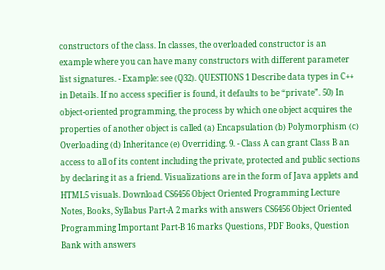constructors of the class. In classes, the overloaded constructor is an example where you can have many constructors with different parameter list signatures. - Example: see (Q32). QUESTIONS 1 Describe data types in C++ in Details. If no access specifier is found, it defaults to be “private”. 50) In object-oriented programming, the process by which one object acquires the properties of another object is called (a) Encapsulation (b) Polymorphism (c) Overloading (d) Inheritance (e) Overriding. 9. - Class A can grant Class B an access to all of its content including the private, protected and public sections by declaring it as a friend. Visualizations are in the form of Java applets and HTML5 visuals. Download CS6456 Object Oriented Programming Lecture Notes, Books, Syllabus Part-A 2 marks with answers CS6456 Object Oriented Programming Important Part-B 16 marks Questions, PDF Books, Question Bank with answers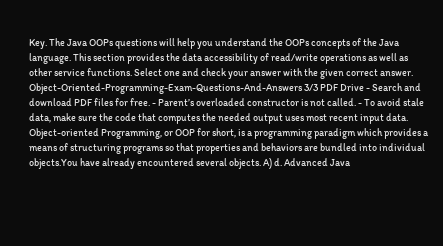Key. The Java OOPs questions will help you understand the OOPs concepts of the Java language. This section provides the data accessibility of read/write operations as well as other service functions. Select one and check your answer with the given correct answer. Object-Oriented-Programming-Exam-Questions-And-Answers 3/3 PDF Drive - Search and download PDF files for free. - Parent’s overloaded constructor is not called. - To avoid stale data, make sure the code that computes the needed output uses most recent input data. Object-oriented Programming, or OOP for short, is a programming paradigm which provides a means of structuring programs so that properties and behaviors are bundled into individual objects.You have already encountered several objects. A) d. Advanced Java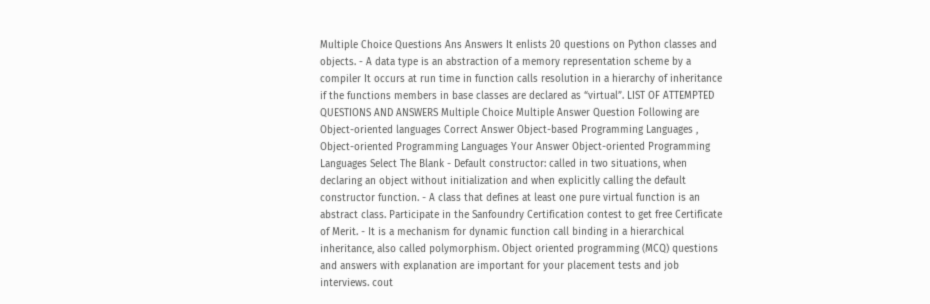Multiple Choice Questions Ans Answers It enlists 20 questions on Python classes and objects. - A data type is an abstraction of a memory representation scheme by a compiler It occurs at run time in function calls resolution in a hierarchy of inheritance if the functions members in base classes are declared as “virtual”. LIST OF ATTEMPTED QUESTIONS AND ANSWERS Multiple Choice Multiple Answer Question Following are Object-oriented languages Correct Answer Object-based Programming Languages , Object-oriented Programming Languages Your Answer Object-oriented Programming Languages Select The Blank - Default constructor: called in two situations, when declaring an object without initialization and when explicitly calling the default constructor function. - A class that defines at least one pure virtual function is an abstract class. Participate in the Sanfoundry Certification contest to get free Certificate of Merit. - It is a mechanism for dynamic function call binding in a hierarchical inheritance, also called polymorphism. Object oriented programming (MCQ) questions and answers with explanation are important for your placement tests and job interviews. cout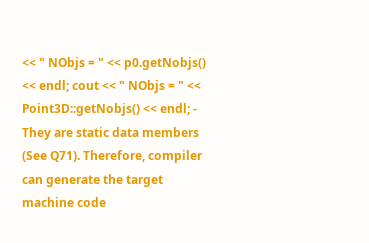<< " NObjs = " << p0.getNobjs() << endl; cout << " NObjs = " << Point3D::getNobjs() << endl; - They are static data members (See Q71). Therefore, compiler can generate the target machine code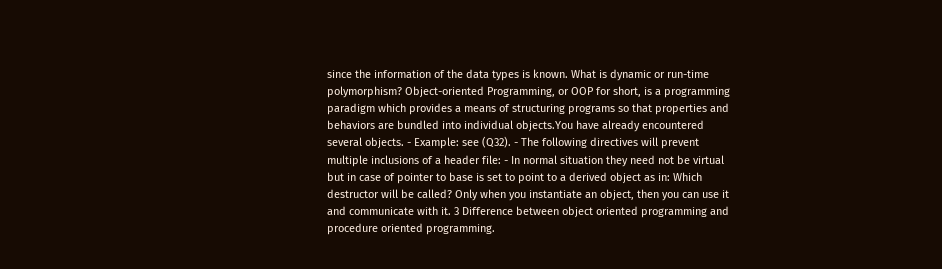since the information of the data types is known. What is dynamic or run-time polymorphism? Object-oriented Programming, or OOP for short, is a programming paradigm which provides a means of structuring programs so that properties and behaviors are bundled into individual objects.You have already encountered several objects. - Example: see (Q32). - The following directives will prevent multiple inclusions of a header file: - In normal situation they need not be virtual but in case of pointer to base is set to point to a derived object as in: Which destructor will be called? Only when you instantiate an object, then you can use it and communicate with it. 3 Difference between object oriented programming and procedure oriented programming.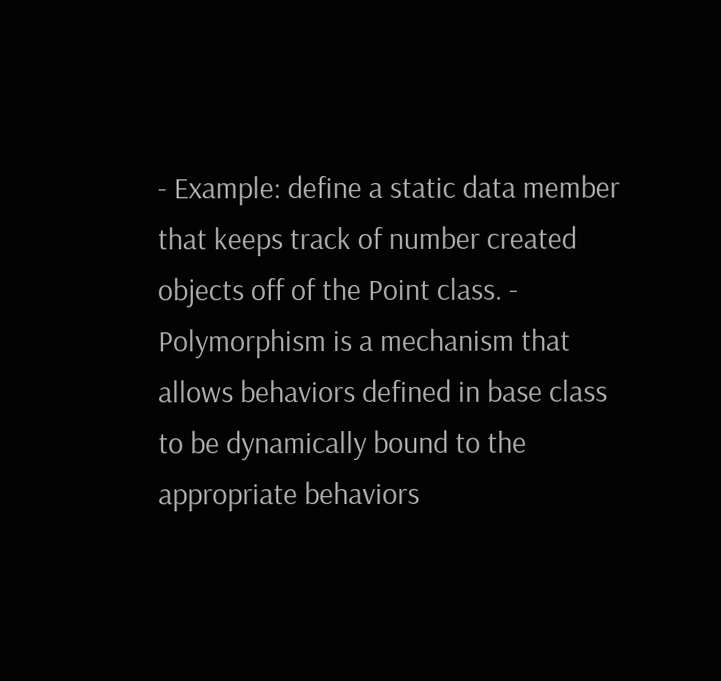- Example: define a static data member that keeps track of number created objects off of the Point class. - Polymorphism is a mechanism that allows behaviors defined in base class to be dynamically bound to the appropriate behaviors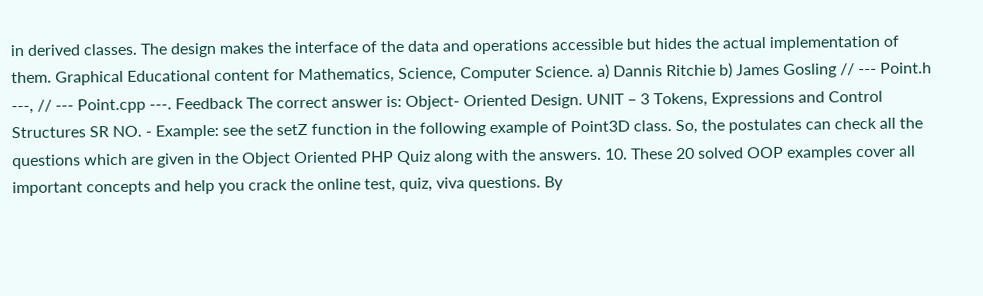in derived classes. The design makes the interface of the data and operations accessible but hides the actual implementation of them. Graphical Educational content for Mathematics, Science, Computer Science. a) Dannis Ritchie b) James Gosling // --- Point.h ---, // --- Point.cpp ---. Feedback The correct answer is: Object- Oriented Design. UNIT – 3 Tokens, Expressions and Control Structures SR NO. - Example: see the setZ function in the following example of Point3D class. So, the postulates can check all the questions which are given in the Object Oriented PHP Quiz along with the answers. 10. These 20 solved OOP examples cover all important concepts and help you crack the online test, quiz, viva questions. By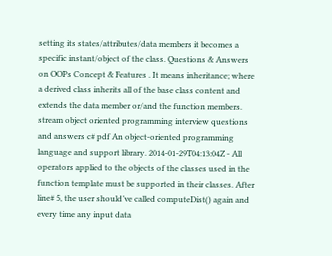setting its states/attributes/data members it becomes a specific instant/object of the class. Questions & Answers on OOPs Concept & Features . It means inheritance; where a derived class inherits all of the base class content and extends the data member or/and the function members. stream object oriented programming interview questions and answers c# pdf An object-oriented programming language and support library. 2014-01-29T04:13:04Z - All operators applied to the objects of the classes used in the function template must be supported in their classes. After line# 5, the user should’ve called computeDist() again and every time any input data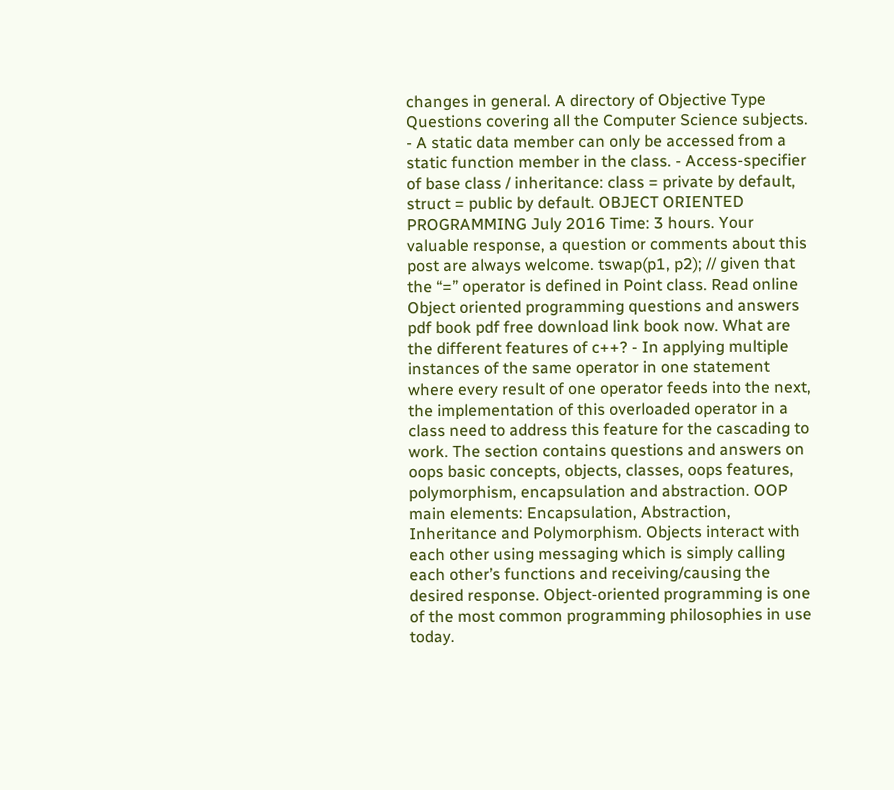changes in general. A directory of Objective Type Questions covering all the Computer Science subjects. - A static data member can only be accessed from a static function member in the class. - Access-specifier of base class / inheritance: class = private by default, struct = public by default. OBJECT ORIENTED PROGRAMMING July 2016 Time: 3 hours. Your valuable response, a question or comments about this post are always welcome. tswap(p1, p2); // given that the “=” operator is defined in Point class. Read online Object oriented programming questions and answers pdf book pdf free download link book now. What are the different features of c++? - In applying multiple instances of the same operator in one statement where every result of one operator feeds into the next, the implementation of this overloaded operator in a class need to address this feature for the cascading to work. The section contains questions and answers on oops basic concepts, objects, classes, oops features, polymorphism, encapsulation and abstraction. OOP main elements: Encapsulation, Abstraction, Inheritance and Polymorphism. Objects interact with each other using messaging which is simply calling each other’s functions and receiving/causing the desired response. Object-oriented programming is one of the most common programming philosophies in use today.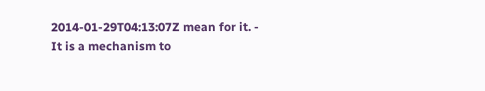2014-01-29T04:13:07Z mean for it. - It is a mechanism to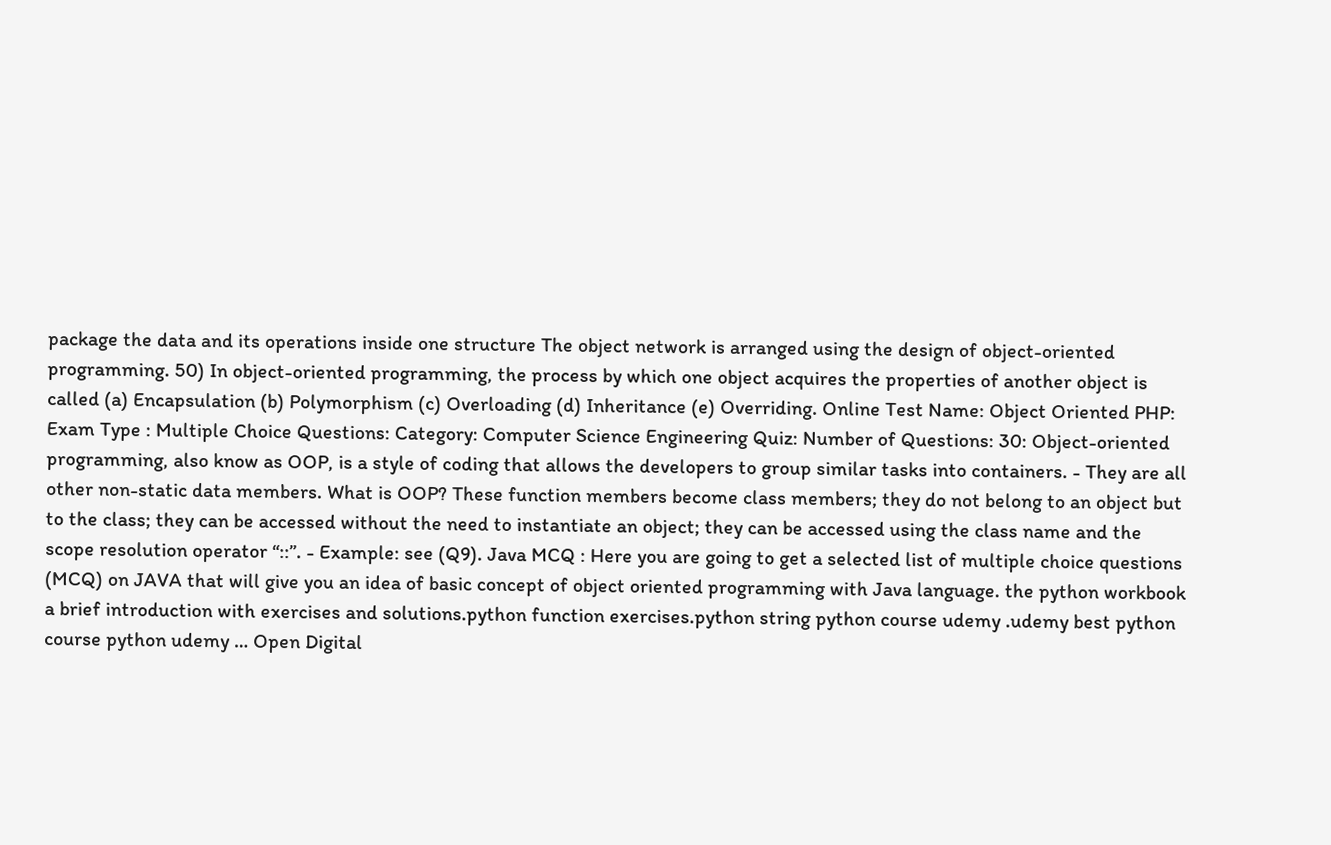package the data and its operations inside one structure The object network is arranged using the design of object-oriented programming. 50) In object-oriented programming, the process by which one object acquires the properties of another object is called (a) Encapsulation (b) Polymorphism (c) Overloading (d) Inheritance (e) Overriding. Online Test Name: Object Oriented PHP: Exam Type : Multiple Choice Questions: Category: Computer Science Engineering Quiz: Number of Questions: 30: Object-oriented programming, also know as OOP, is a style of coding that allows the developers to group similar tasks into containers. - They are all other non-static data members. What is OOP? These function members become class members; they do not belong to an object but to the class; they can be accessed without the need to instantiate an object; they can be accessed using the class name and the scope resolution operator “::”. - Example: see (Q9). Java MCQ : Here you are going to get a selected list of multiple choice questions (MCQ) on JAVA that will give you an idea of basic concept of object oriented programming with Java language. the python workbook a brief introduction with exercises and solutions.python function exercises.python string python course udemy .udemy best python course python udemy … Open Digital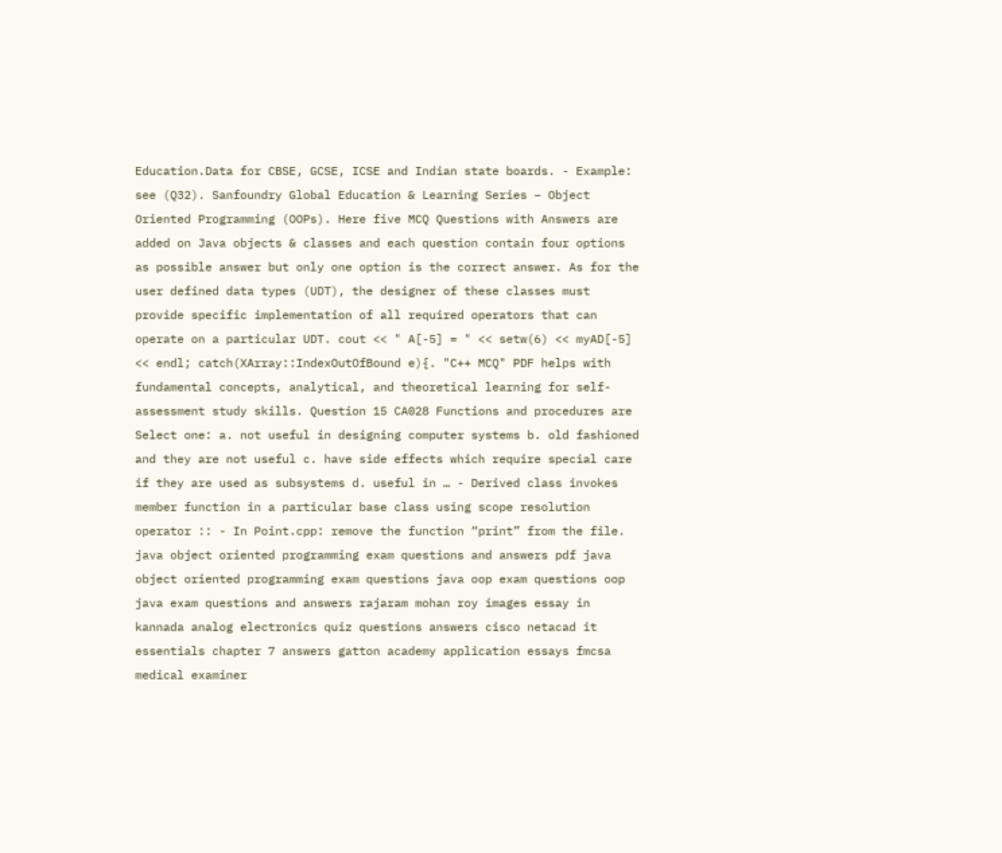Education.Data for CBSE, GCSE, ICSE and Indian state boards. - Example: see (Q32). Sanfoundry Global Education & Learning Series – Object Oriented Programming (OOPs). Here five MCQ Questions with Answers are added on Java objects & classes and each question contain four options as possible answer but only one option is the correct answer. As for the user defined data types (UDT), the designer of these classes must provide specific implementation of all required operators that can operate on a particular UDT. cout << " A[-5] = " << setw(6) << myAD[-5] << endl; catch(XArray::IndexOutOfBound e){. "C++ MCQ" PDF helps with fundamental concepts, analytical, and theoretical learning for self-assessment study skills. Question 15 CA028 Functions and procedures are Select one: a. not useful in designing computer systems b. old fashioned and they are not useful c. have side effects which require special care if they are used as subsystems d. useful in … - Derived class invokes member function in a particular base class using scope resolution operator :: - In Point.cpp: remove the function “print” from the file. java object oriented programming exam questions and answers pdf java object oriented programming exam questions java oop exam questions oop java exam questions and answers rajaram mohan roy images essay in kannada analog electronics quiz questions answers cisco netacad it essentials chapter 7 answers gatton academy application essays fmcsa medical examiner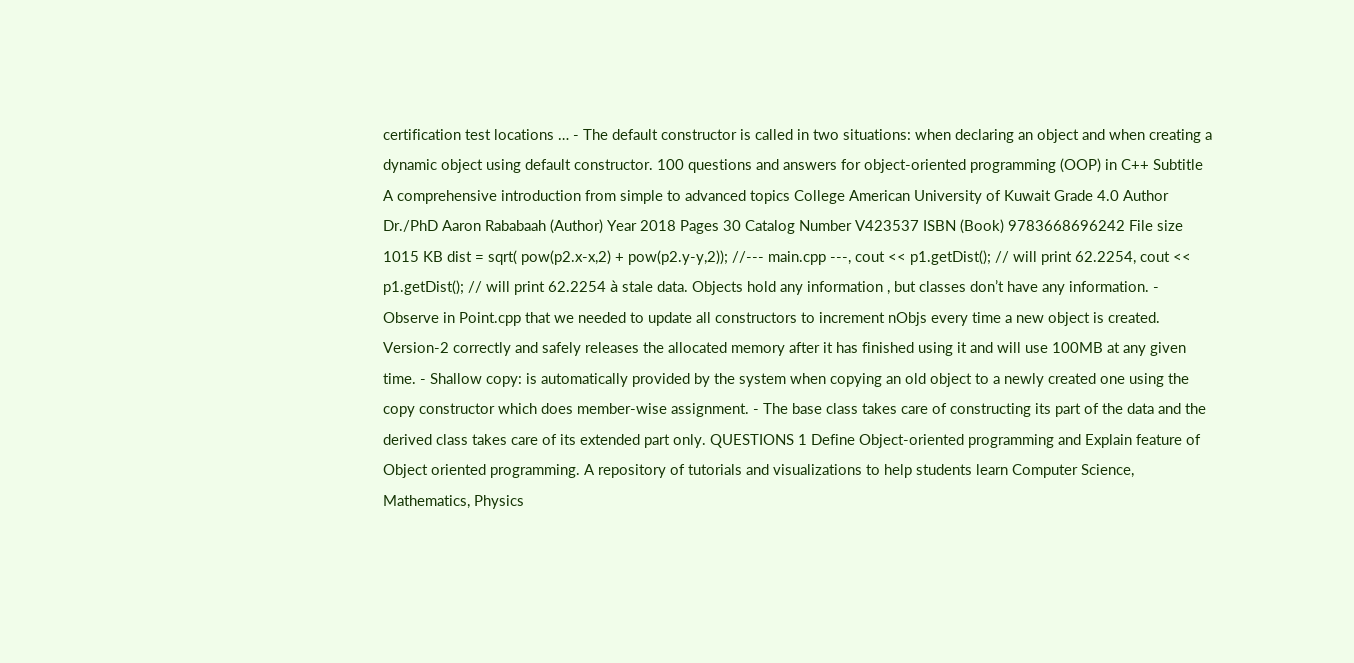certification test locations … - The default constructor is called in two situations: when declaring an object and when creating a dynamic object using default constructor. 100 questions and answers for object-oriented programming (OOP) in C++ Subtitle A comprehensive introduction from simple to advanced topics College American University of Kuwait Grade 4.0 Author Dr./PhD Aaron Rababaah (Author) Year 2018 Pages 30 Catalog Number V423537 ISBN (Book) 9783668696242 File size 1015 KB dist = sqrt( pow(p2.x-x,2) + pow(p2.y-y,2)); //--- main.cpp ---, cout << p1.getDist(); // will print 62.2254, cout << p1.getDist(); // will print 62.2254 à stale data. Objects hold any information , but classes don’t have any information. - Observe in Point.cpp that we needed to update all constructors to increment nObjs every time a new object is created. Version-2 correctly and safely releases the allocated memory after it has finished using it and will use 100MB at any given time. - Shallow copy: is automatically provided by the system when copying an old object to a newly created one using the copy constructor which does member-wise assignment. - The base class takes care of constructing its part of the data and the derived class takes care of its extended part only. QUESTIONS 1 Define Object-oriented programming and Explain feature of Object oriented programming. A repository of tutorials and visualizations to help students learn Computer Science, Mathematics, Physics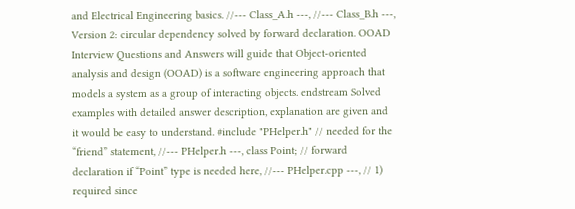and Electrical Engineering basics. //--- Class_A.h ---, //--- Class_B.h ---, Version 2: circular dependency solved by forward declaration. OOAD Interview Questions and Answers will guide that Object-oriented analysis and design (OOAD) is a software engineering approach that models a system as a group of interacting objects. endstream Solved examples with detailed answer description, explanation are given and it would be easy to understand. #include "PHelper.h" // needed for the “friend” statement, //--- PHelper.h ---, class Point; // forward declaration if “Point” type is needed here, //--- PHelper.cpp ---, // 1) required since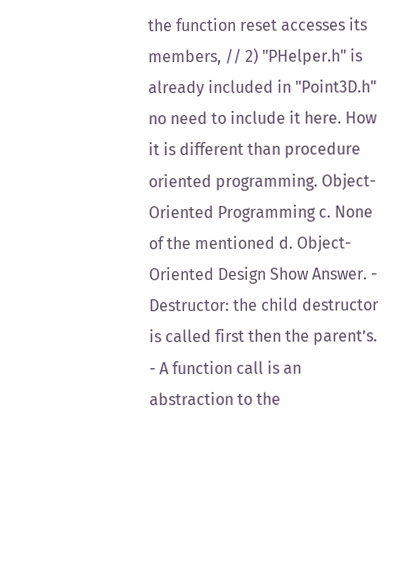the function reset accesses its members, // 2) "PHelper.h" is already included in "Point3D.h" no need to include it here. How it is different than procedure oriented programming. Object- Oriented Programming c. None of the mentioned d. Object- Oriented Design Show Answer. - Destructor: the child destructor is called first then the parent’s. - A function call is an abstraction to the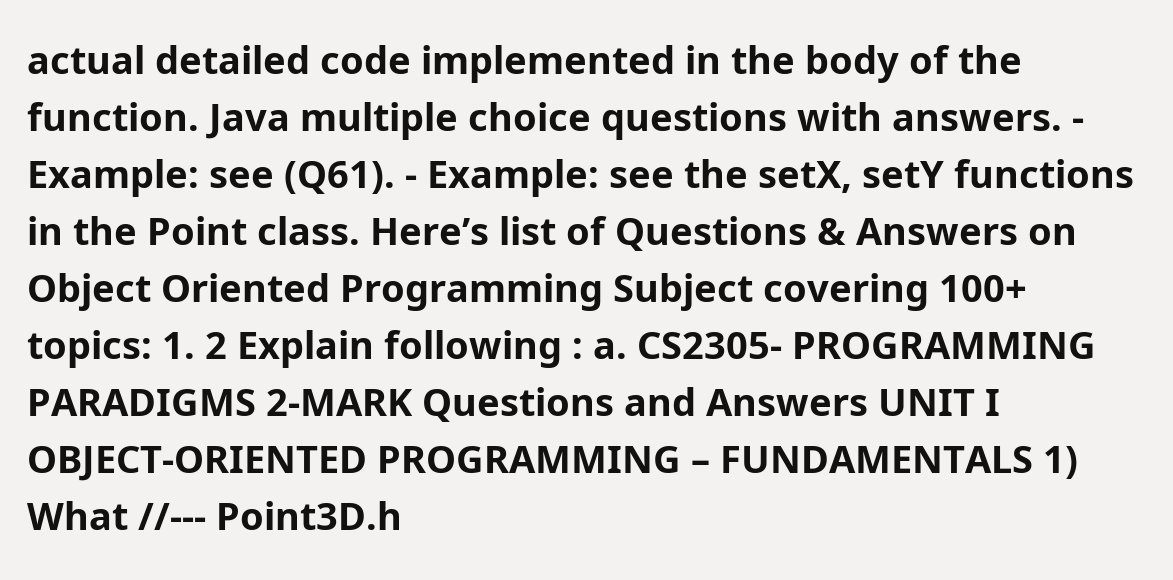actual detailed code implemented in the body of the function. Java multiple choice questions with answers. - Example: see (Q61). - Example: see the setX, setY functions in the Point class. Here’s list of Questions & Answers on Object Oriented Programming Subject covering 100+ topics: 1. 2 Explain following : a. CS2305- PROGRAMMING PARADIGMS 2-MARK Questions and Answers UNIT I OBJECT-ORIENTED PROGRAMMING – FUNDAMENTALS 1) What //--- Point3D.h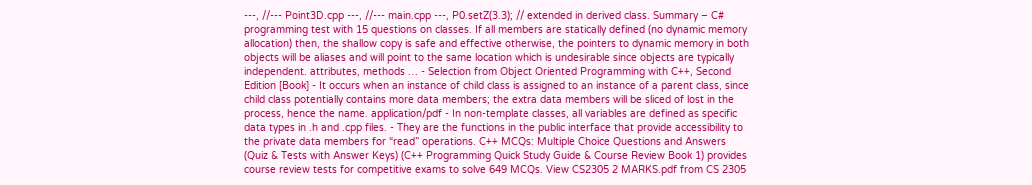---, //--- Point3D.cpp ---, //--- main.cpp ---, P0.setZ(3.3); // extended in derived class. Summary – C# programming test with 15 questions on classes. If all members are statically defined (no dynamic memory allocation) then, the shallow copy is safe and effective otherwise, the pointers to dynamic memory in both objects will be aliases and will point to the same location which is undesirable since objects are typically independent. attributes, methods … - Selection from Object Oriented Programming with C++, Second Edition [Book] - It occurs when an instance of child class is assigned to an instance of a parent class, since child class potentially contains more data members; the extra data members will be sliced of lost in the process, hence the name. application/pdf - In non-template classes, all variables are defined as specific data types in .h and .cpp files. - They are the functions in the public interface that provide accessibility to the private data members for “read” operations. C++ MCQs: Multiple Choice Questions and Answers (Quiz & Tests with Answer Keys) (C++ Programming Quick Study Guide & Course Review Book 1) provides course review tests for competitive exams to solve 649 MCQs. View CS2305 2 MARKS.pdf from CS 2305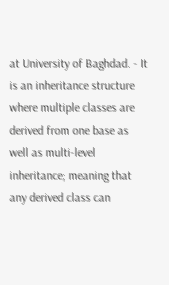at University of Baghdad. - It is an inheritance structure where multiple classes are derived from one base as well as multi-level inheritance; meaning that any derived class can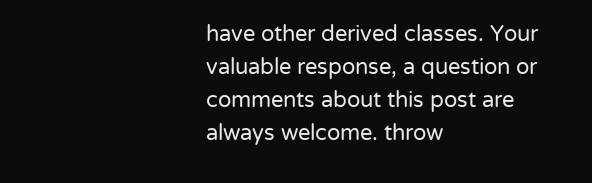have other derived classes. Your valuable response, a question or comments about this post are always welcome. throw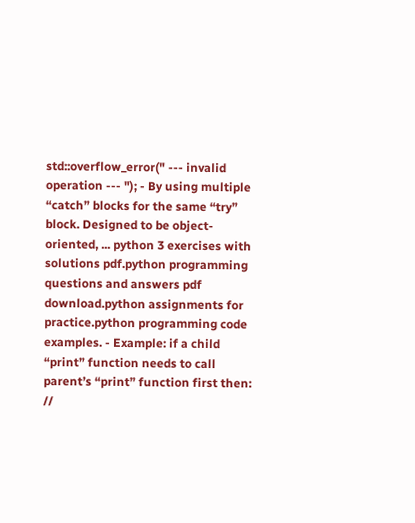std::overflow_error(" --- invalid operation --- "); - By using multiple “catch” blocks for the same “try” block. Designed to be object-oriented, ... python 3 exercises with solutions pdf.python programming questions and answers pdf download.python assignments for practice.python programming code examples. - Example: if a child “print” function needs to call parent’s “print” function first then: //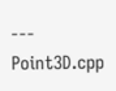--- Point3D.cpp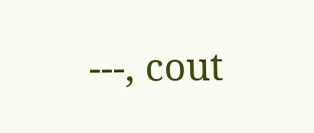---, cout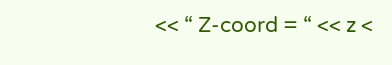<< “ Z-coord = “ << z <